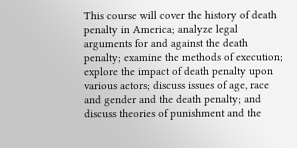This course will cover the history of death penalty in America; analyze legal arguments for and against the death penalty; examine the methods of execution; explore the impact of death penalty upon various actors; discuss issues of age, race and gender and the death penalty; and discuss theories of punishment and the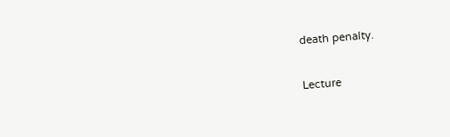death penalty.

Lecture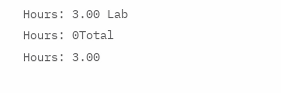Hours: 3.00 Lab Hours: 0Total Hours: 3.00